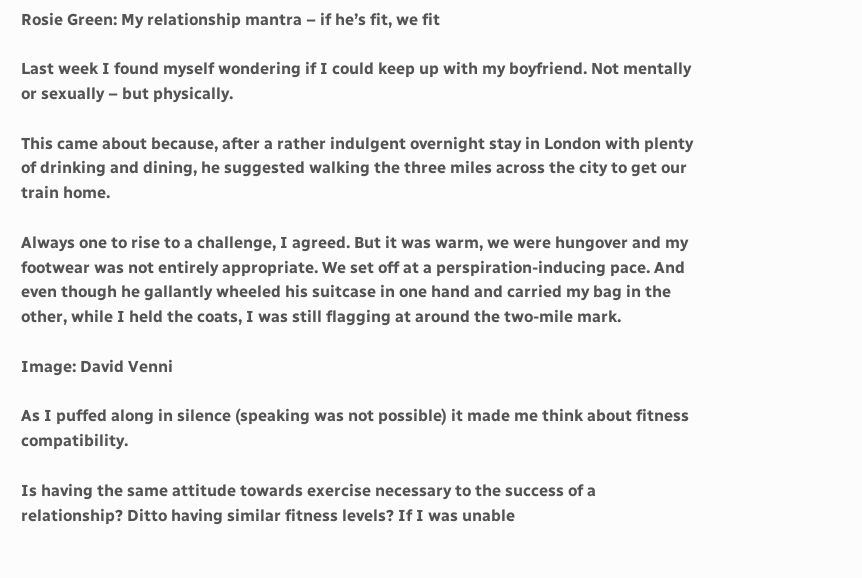Rosie Green: My relationship mantra – if he’s fit, we fit

Last week I found myself wondering if I could keep up with my boyfriend. Not mentally or sexually – but physically.

This came about because, after a rather indulgent overnight stay in London with plenty of drinking and dining, he suggested walking the three miles across the city to get our train home.

Always one to rise to a challenge, I agreed. But it was warm, we were hungover and my footwear was not entirely appropriate. We set off at a perspiration-inducing pace. And even though he gallantly wheeled his suitcase in one hand and carried my bag in the other, while I held the coats, I was still flagging at around the two-mile mark.

Image: David Venni

As I puffed along in silence (speaking was not possible) it made me think about fitness compatibility.

Is having the same attitude towards exercise necessary to the success of a relationship? Ditto having similar fitness levels? If I was unable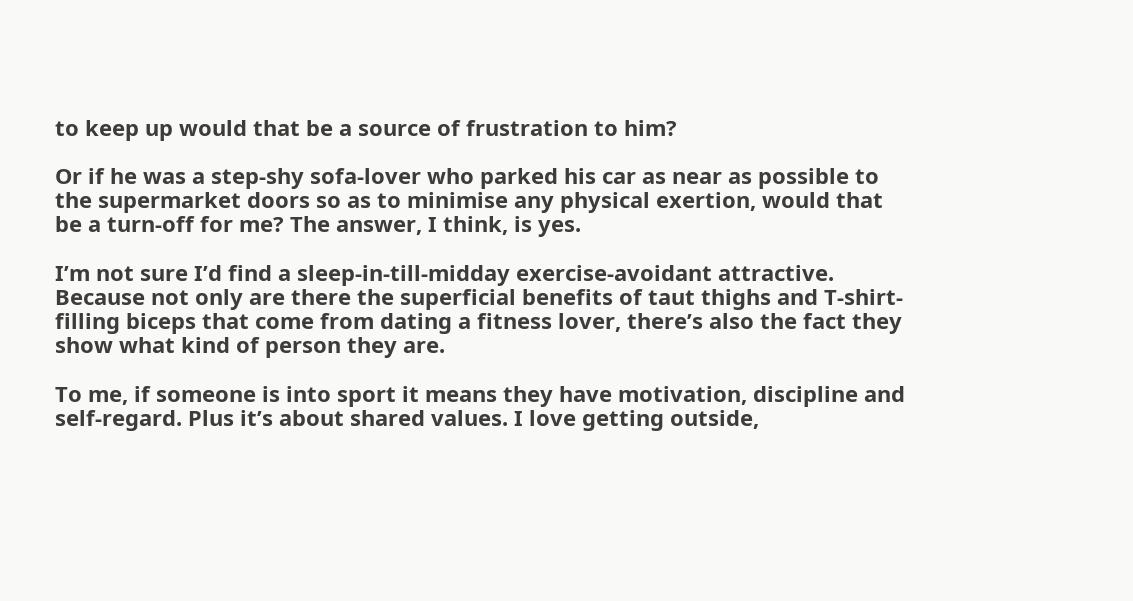to keep up would that be a source of frustration to him?

Or if he was a step-shy sofa-lover who parked his car as near as possible to the supermarket doors so as to minimise any physical exertion, would that be a turn-off for me? The answer, I think, is yes.

I’m not sure I’d find a sleep-in-till-midday exercise-avoidant attractive. Because not only are there the superficial benefits of taut thighs and T-shirt-filling biceps that come from dating a fitness lover, there’s also the fact they show what kind of person they are.

To me, if someone is into sport it means they have motivation, discipline and self-regard. Plus it’s about shared values. I love getting outside,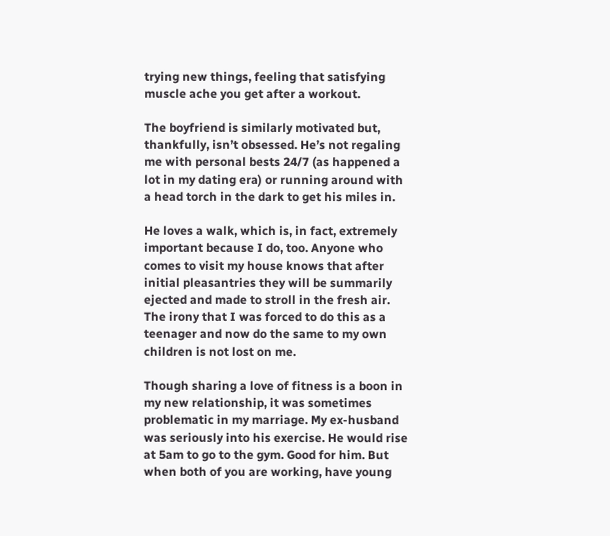trying new things, feeling that satisfying muscle ache you get after a workout.

The boyfriend is similarly motivated but, thankfully, isn’t obsessed. He’s not regaling me with personal bests 24/7 (as happened a lot in my dating era) or running around with a head torch in the dark to get his miles in.

He loves a walk, which is, in fact, extremely important because I do, too. Anyone who comes to visit my house knows that after initial pleasantries they will be summarily ejected and made to stroll in the fresh air. The irony that I was forced to do this as a teenager and now do the same to my own children is not lost on me.

Though sharing a love of fitness is a boon in my new relationship, it was sometimes problematic in my marriage. My ex-husband was seriously into his exercise. He would rise at 5am to go to the gym. Good for him. But when both of you are working, have young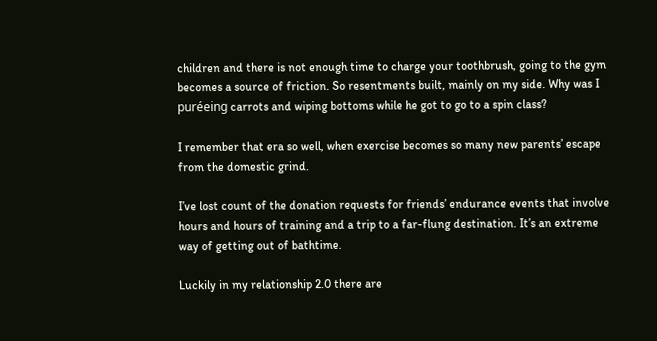children and there is not enough time to charge your toothbrush, going to the gym becomes a source of friction. So resentments built, mainly on my side. Why was I puréeing carrots and wiping bottoms while he got to go to a spin class?

I remember that era so well, when exercise becomes so many new parents’ escape from the domestic grind.

I’ve lost count of the donation requests for friends’ endurance events that involve hours and hours of training and a trip to a far-flung destination. It’s an extreme way of getting out of bathtime.

Luckily in my relationship 2.0 there are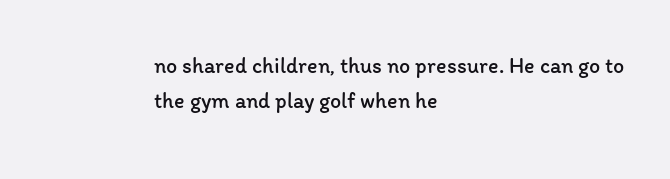no shared children, thus no pressure. He can go to the gym and play golf when he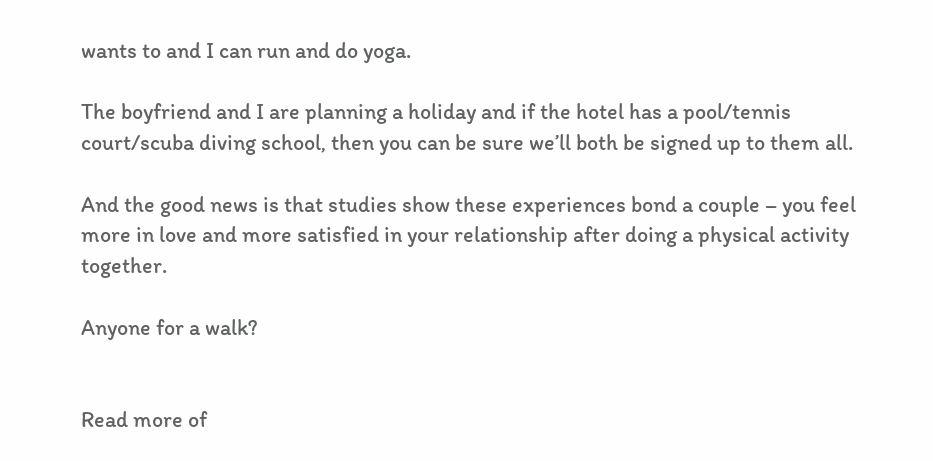wants to and I can run and do yoga.

The boyfriend and I are planning a holiday and if the hotel has a pool/tennis court/scuba diving school, then you can be sure we’ll both be signed up to them all.

And the good news is that studies show these experiences bond a couple – you feel more in love and more satisfied in your relationship after doing a physical activity together.

Anyone for a walk?


Read more of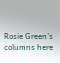Rosie Green’s columns here